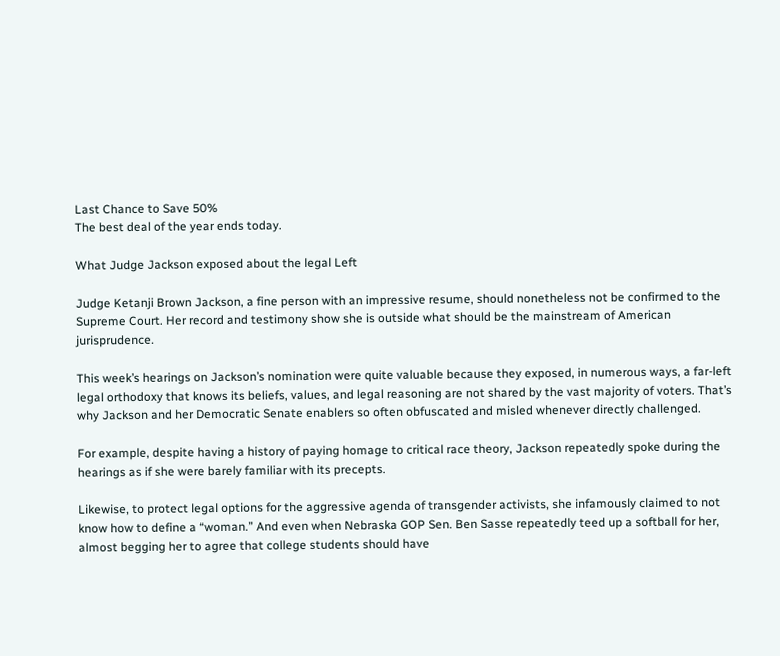Last Chance to Save 50%
The best deal of the year ends today.

What Judge Jackson exposed about the legal Left

Judge Ketanji Brown Jackson, a fine person with an impressive resume, should nonetheless not be confirmed to the Supreme Court. Her record and testimony show she is outside what should be the mainstream of American jurisprudence.

This week’s hearings on Jackson’s nomination were quite valuable because they exposed, in numerous ways, a far-left legal orthodoxy that knows its beliefs, values, and legal reasoning are not shared by the vast majority of voters. That’s why Jackson and her Democratic Senate enablers so often obfuscated and misled whenever directly challenged.

For example, despite having a history of paying homage to critical race theory, Jackson repeatedly spoke during the hearings as if she were barely familiar with its precepts.

Likewise, to protect legal options for the aggressive agenda of transgender activists, she infamously claimed to not know how to define a “woman.” And even when Nebraska GOP Sen. Ben Sasse repeatedly teed up a softball for her, almost begging her to agree that college students should have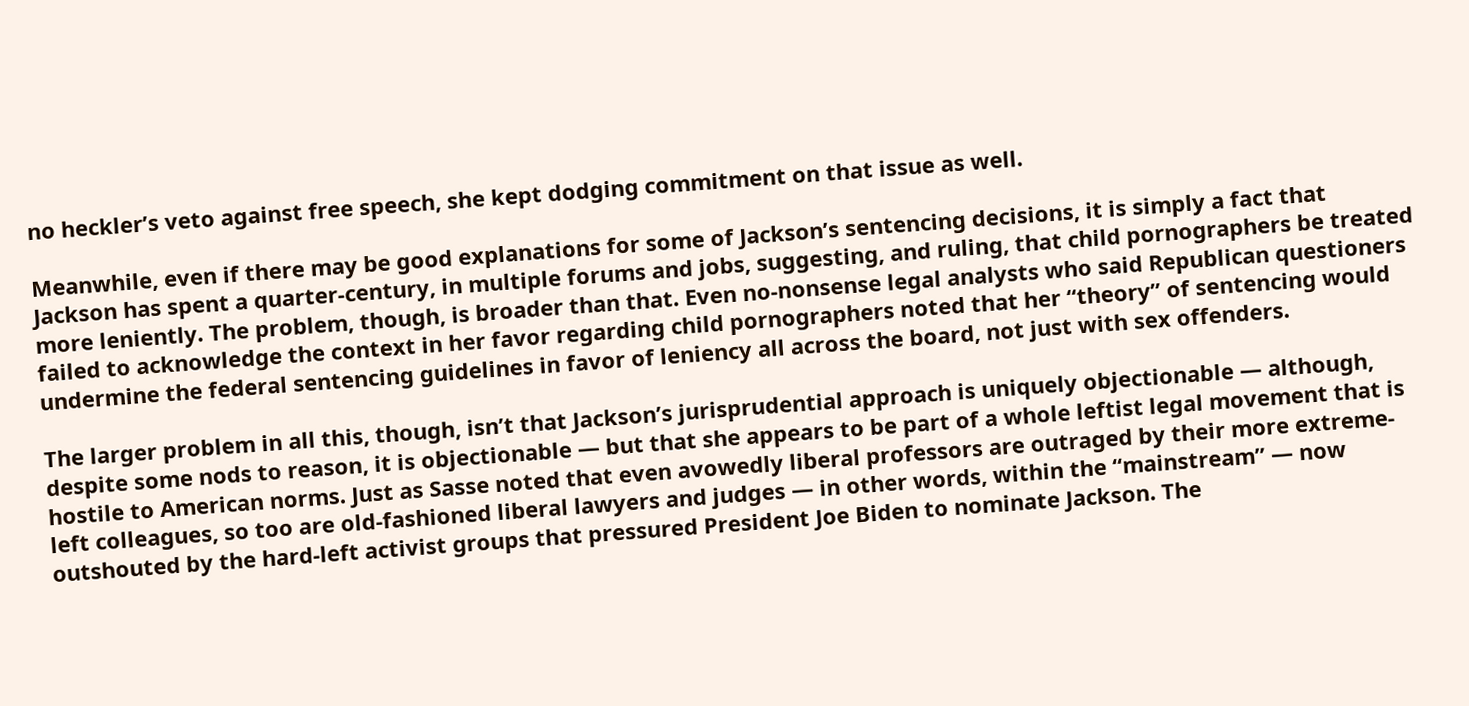no heckler’s veto against free speech, she kept dodging commitment on that issue as well.

Meanwhile, even if there may be good explanations for some of Jackson’s sentencing decisions, it is simply a fact that Jackson has spent a quarter-century, in multiple forums and jobs, suggesting, and ruling, that child pornographers be treated more leniently. The problem, though, is broader than that. Even no-nonsense legal analysts who said Republican questioners failed to acknowledge the context in her favor regarding child pornographers noted that her “theory” of sentencing would undermine the federal sentencing guidelines in favor of leniency all across the board, not just with sex offenders.

The larger problem in all this, though, isn’t that Jackson’s jurisprudential approach is uniquely objectionable — although, despite some nods to reason, it is objectionable — but that she appears to be part of a whole leftist legal movement that is hostile to American norms. Just as Sasse noted that even avowedly liberal professors are outraged by their more extreme-left colleagues, so too are old-fashioned liberal lawyers and judges — in other words, within the “mainstream” — now outshouted by the hard-left activist groups that pressured President Joe Biden to nominate Jackson. The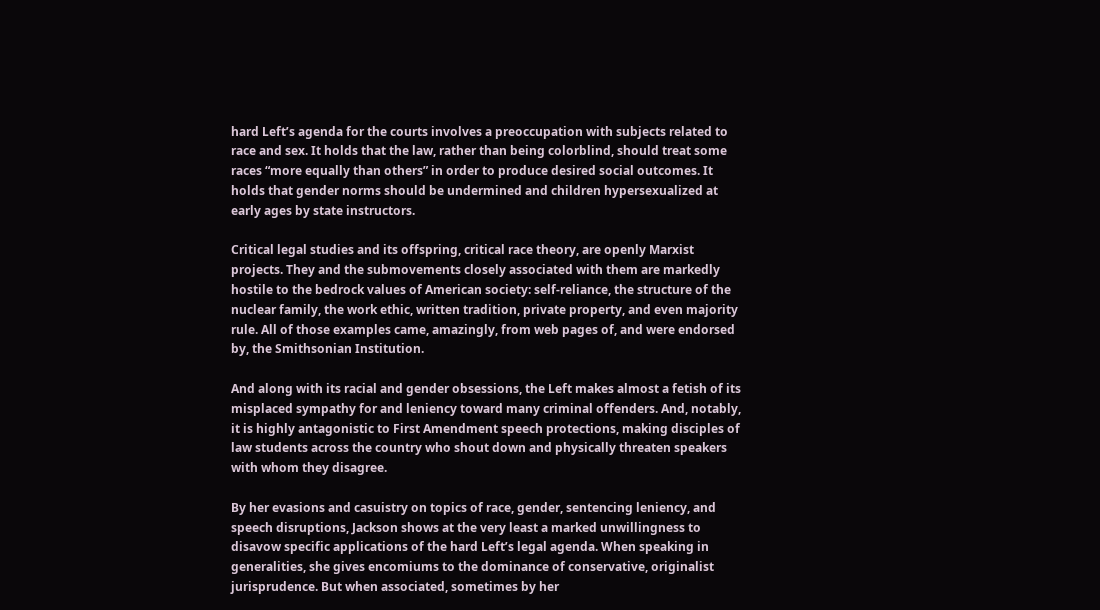hard Left’s agenda for the courts involves a preoccupation with subjects related to race and sex. It holds that the law, rather than being colorblind, should treat some races “more equally than others” in order to produce desired social outcomes. It holds that gender norms should be undermined and children hypersexualized at early ages by state instructors.

Critical legal studies and its offspring, critical race theory, are openly Marxist projects. They and the submovements closely associated with them are markedly hostile to the bedrock values of American society: self-reliance, the structure of the nuclear family, the work ethic, written tradition, private property, and even majority rule. All of those examples came, amazingly, from web pages of, and were endorsed by, the Smithsonian Institution.

And along with its racial and gender obsessions, the Left makes almost a fetish of its misplaced sympathy for and leniency toward many criminal offenders. And, notably, it is highly antagonistic to First Amendment speech protections, making disciples of law students across the country who shout down and physically threaten speakers with whom they disagree.

By her evasions and casuistry on topics of race, gender, sentencing leniency, and speech disruptions, Jackson shows at the very least a marked unwillingness to disavow specific applications of the hard Left’s legal agenda. When speaking in generalities, she gives encomiums to the dominance of conservative, originalist jurisprudence. But when associated, sometimes by her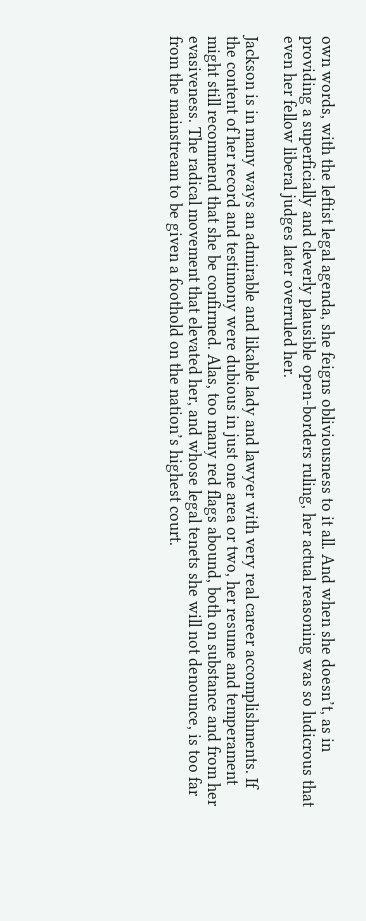own words, with the leftist legal agenda, she feigns obliviousness to it all. And when she doesn’t, as in providing a superficially and cleverly plausible open-borders ruling, her actual reasoning was so ludicrous that even her fellow liberal judges later overruled her.

Jackson is in many ways an admirable and likable lady and lawyer with very real career accomplishments. If the content of her record and testimony were dubious in just one area or two, her resume and temperament might still recommend that she be confirmed. Alas, too many red flags abound, both on substance and from her evasiveness. The radical movement that elevated her, and whose legal tenets she will not denounce, is too far from the mainstream to be given a foothold on the nation’s highest court.